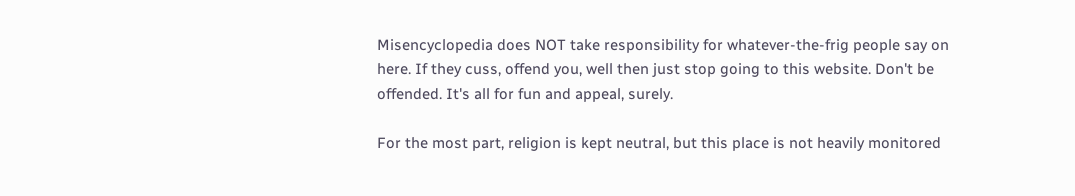Misencyclopedia does NOT take responsibility for whatever-the-frig people say on here. If they cuss, offend you, well then just stop going to this website. Don't be offended. It's all for fun and appeal, surely.

For the most part, religion is kept neutral, but this place is not heavily monitored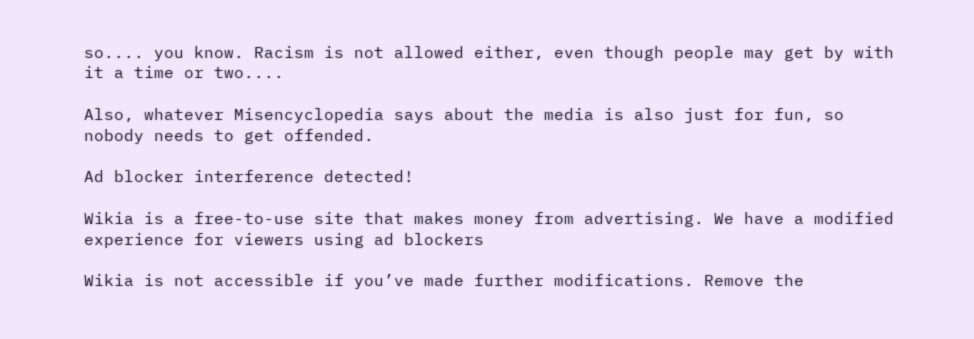so.... you know. Racism is not allowed either, even though people may get by with it a time or two....

Also, whatever Misencyclopedia says about the media is also just for fun, so nobody needs to get offended.

Ad blocker interference detected!

Wikia is a free-to-use site that makes money from advertising. We have a modified experience for viewers using ad blockers

Wikia is not accessible if you’ve made further modifications. Remove the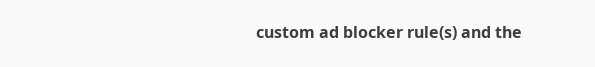custom ad blocker rule(s) and the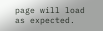page will load as expected.